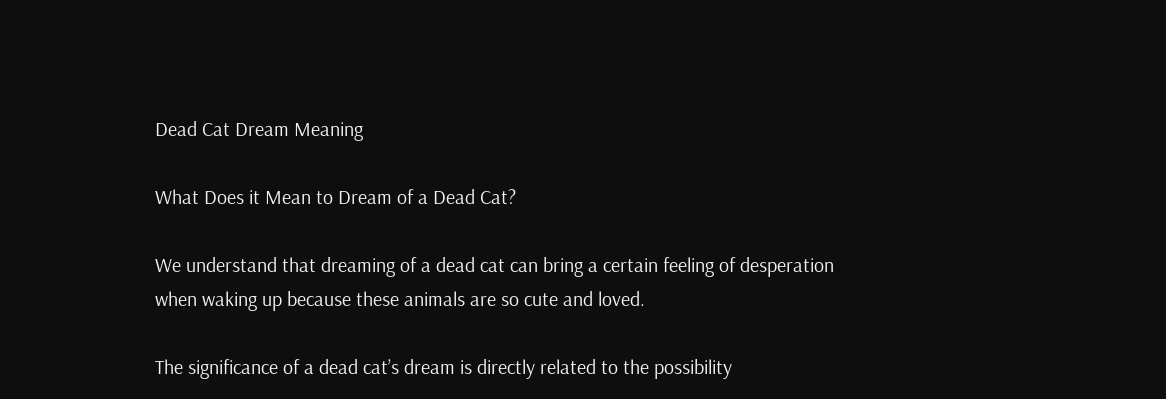Dead Cat Dream Meaning

What Does it Mean to Dream of a Dead Cat?

We understand that dreaming of a dead cat can bring a certain feeling of desperation when waking up because these animals are so cute and loved.

The significance of a dead cat’s dream is directly related to the possibility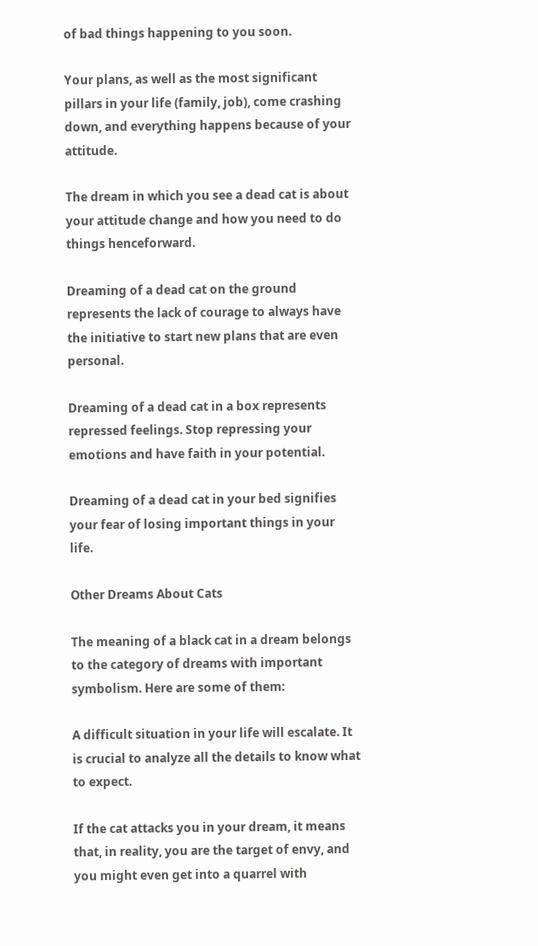of bad things happening to you soon.

Your plans, as well as the most significant pillars in your life (family, job), come crashing down, and everything happens because of your attitude.

The dream in which you see a dead cat is about your attitude change and how you need to do things henceforward.

Dreaming of a dead cat on the ground represents the lack of courage to always have the initiative to start new plans that are even personal.

Dreaming of a dead cat in a box represents repressed feelings. Stop repressing your emotions and have faith in your potential.

Dreaming of a dead cat in your bed signifies your fear of losing important things in your life.

Other Dreams About Cats

The meaning of a black cat in a dream belongs to the category of dreams with important symbolism. Here are some of them:

A difficult situation in your life will escalate. It is crucial to analyze all the details to know what to expect.

If the cat attacks you in your dream, it means that, in reality, you are the target of envy, and you might even get into a quarrel with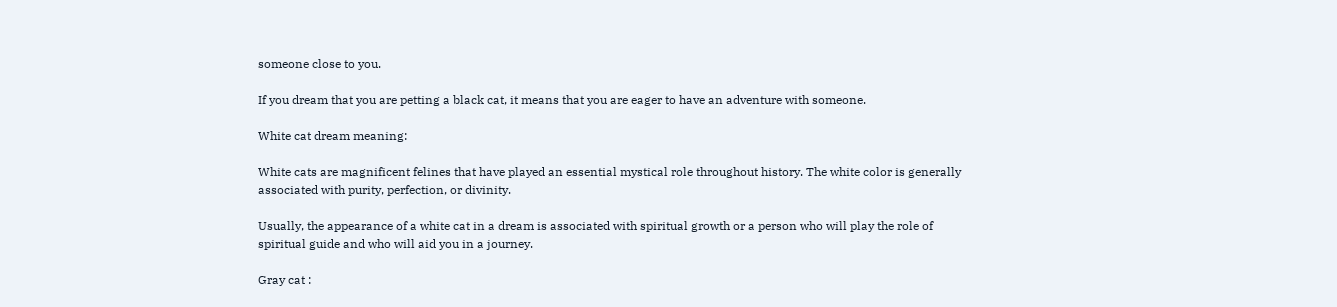someone close to you.

If you dream that you are petting a black cat, it means that you are eager to have an adventure with someone.

White cat dream meaning:

White cats are magnificent felines that have played an essential mystical role throughout history. The white color is generally associated with purity, perfection, or divinity.

Usually, the appearance of a white cat in a dream is associated with spiritual growth or a person who will play the role of spiritual guide and who will aid you in a journey.

Gray cat :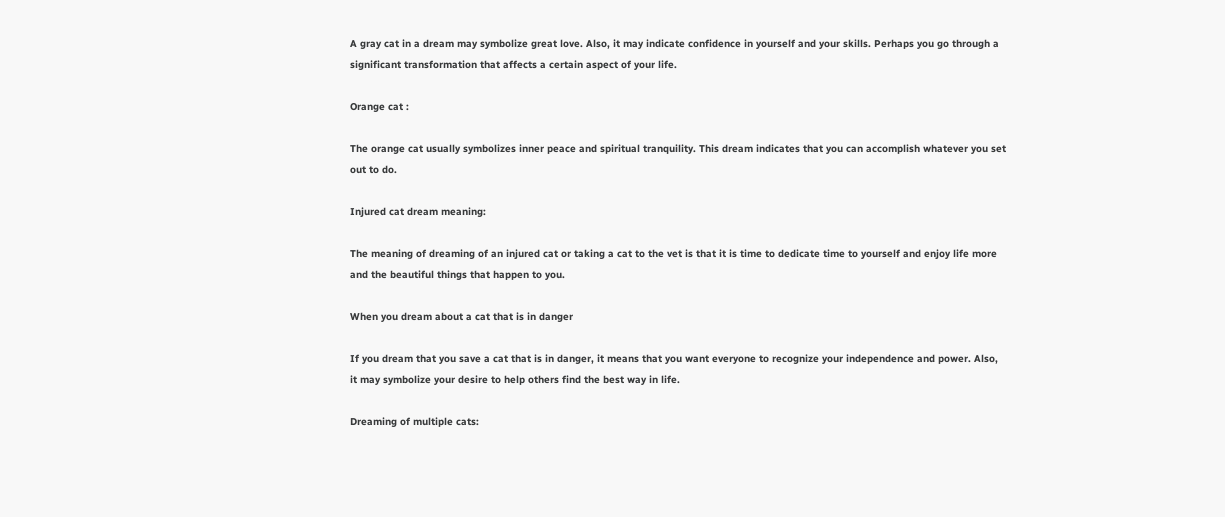A gray cat in a dream may symbolize great love. Also, it may indicate confidence in yourself and your skills. Perhaps you go through a significant transformation that affects a certain aspect of your life.

Orange cat :

The orange cat usually symbolizes inner peace and spiritual tranquility. This dream indicates that you can accomplish whatever you set out to do.

Injured cat dream meaning:

The meaning of dreaming of an injured cat or taking a cat to the vet is that it is time to dedicate time to yourself and enjoy life more and the beautiful things that happen to you.

When you dream about a cat that is in danger

If you dream that you save a cat that is in danger, it means that you want everyone to recognize your independence and power. Also, it may symbolize your desire to help others find the best way in life.

Dreaming of multiple cats: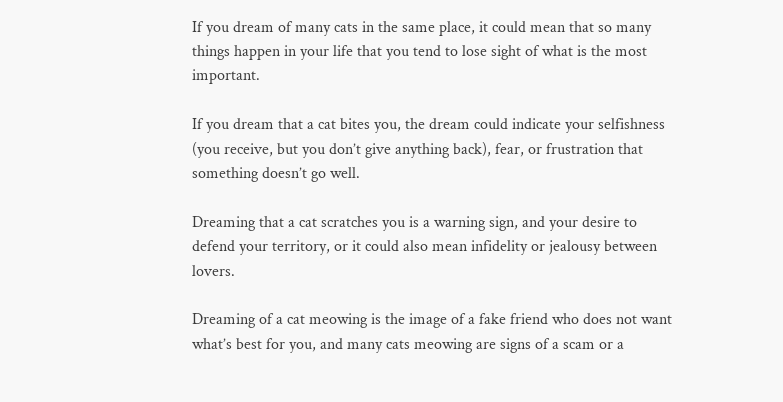If you dream of many cats in the same place, it could mean that so many things happen in your life that you tend to lose sight of what is the most important.

If you dream that a cat bites you, the dream could indicate your selfishness (you receive, but you don’t give anything back), fear, or frustration that something doesn’t go well.

Dreaming that a cat scratches you is a warning sign, and your desire to defend your territory, or it could also mean infidelity or jealousy between lovers.

Dreaming of a cat meowing is the image of a fake friend who does not want what’s best for you, and many cats meowing are signs of a scam or a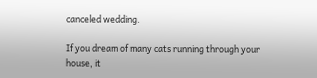canceled wedding.

If you dream of many cats running through your house, it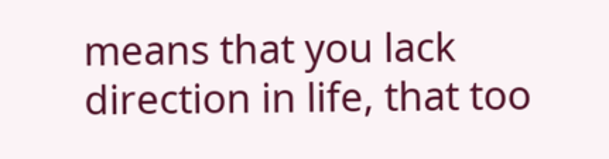means that you lack direction in life, that too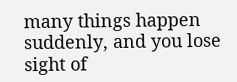many things happen suddenly, and you lose sight of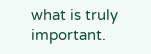what is truly important.